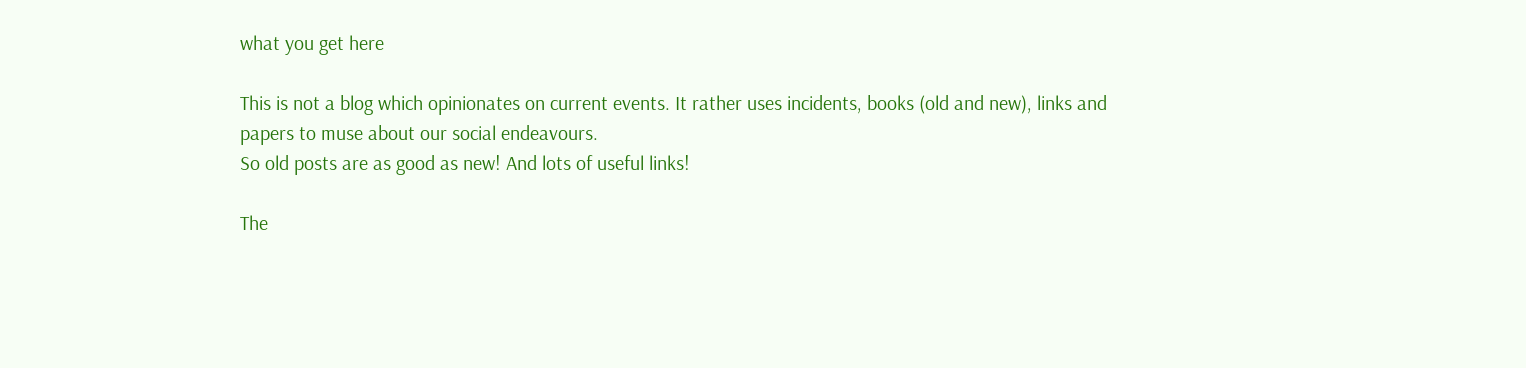what you get here

This is not a blog which opinionates on current events. It rather uses incidents, books (old and new), links and papers to muse about our social endeavours.
So old posts are as good as new! And lots of useful links!

The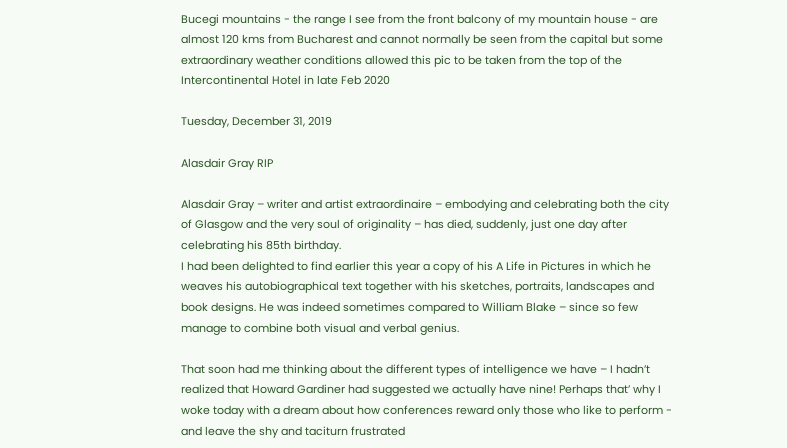Bucegi mountains - the range I see from the front balcony of my mountain house - are almost 120 kms from Bucharest and cannot normally be seen from the capital but some extraordinary weather conditions allowed this pic to be taken from the top of the Intercontinental Hotel in late Feb 2020

Tuesday, December 31, 2019

Alasdair Gray RIP

Alasdair Gray – writer and artist extraordinaire – embodying and celebrating both the city of Glasgow and the very soul of originality – has died, suddenly, just one day after celebrating his 85th birthday.
I had been delighted to find earlier this year a copy of his A Life in Pictures in which he weaves his autobiographical text together with his sketches, portraits, landscapes and book designs. He was indeed sometimes compared to William Blake – since so few manage to combine both visual and verbal genius.

That soon had me thinking about the different types of intelligence we have – I hadn’t realized that Howard Gardiner had suggested we actually have nine! Perhaps that’ why I woke today with a dream about how conferences reward only those who like to perform - and leave the shy and taciturn frustrated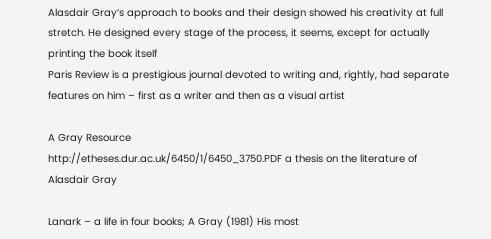Alasdair Gray’s approach to books and their design showed his creativity at full stretch. He designed every stage of the process, it seems, except for actually printing the book itself
Paris Review is a prestigious journal devoted to writing and, rightly, had separate features on him – first as a writer and then as a visual artist

A Gray Resource
http://etheses.dur.ac.uk/6450/1/6450_3750.PDF a thesis on the literature of Alasdair Gray

Lanark – a life in four books; A Gray (1981) His most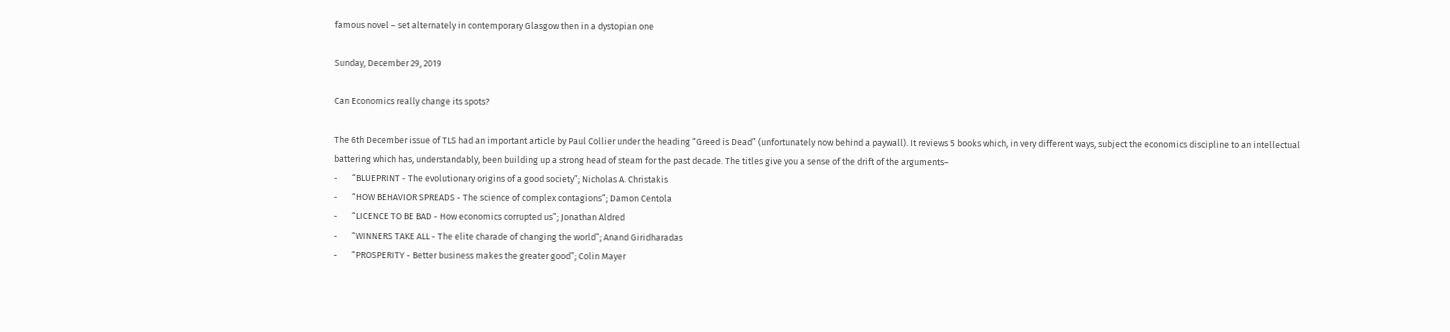famous novel – set alternately in contemporary Glasgow then in a dystopian one

Sunday, December 29, 2019

Can Economics really change its spots?

The 6th December issue of TLS had an important article by Paul Collier under the heading “Greed is Dead” (unfortunately now behind a paywall). It reviews 5 books which, in very different ways, subject the economics discipline to an intellectual battering which has, understandably, been building up a strong head of steam for the past decade. The titles give you a sense of the drift of the arguments–
-       “BLUEPRINT - The evolutionary origins of a good society”; Nicholas A. Christakis
-       “HOW BEHAVIOR SPREADS - The science of complex contagions”; Damon Centola
-       “LICENCE TO BE BAD - How economics corrupted us”; Jonathan Aldred
-       “WINNERS TAKE ALL - The elite charade of changing the world”; Anand Giridharadas
-       “PROSPERITY - Better business makes the greater good”; Colin Mayer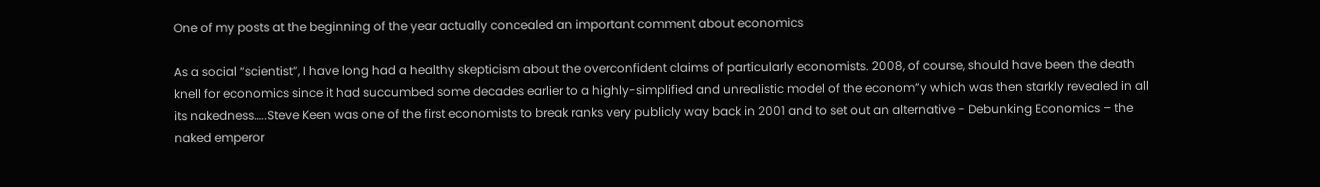One of my posts at the beginning of the year actually concealed an important comment about economics

As a social “scientist”, I have long had a healthy skepticism about the overconfident claims of particularly economists. 2008, of course, should have been the death knell for economics since it had succumbed some decades earlier to a highly-simplified and unrealistic model of the econom”y which was then starkly revealed in all its nakedness…..Steve Keen was one of the first economists to break ranks very publicly way back in 2001 and to set out an alternative - Debunking Economics – the naked emperor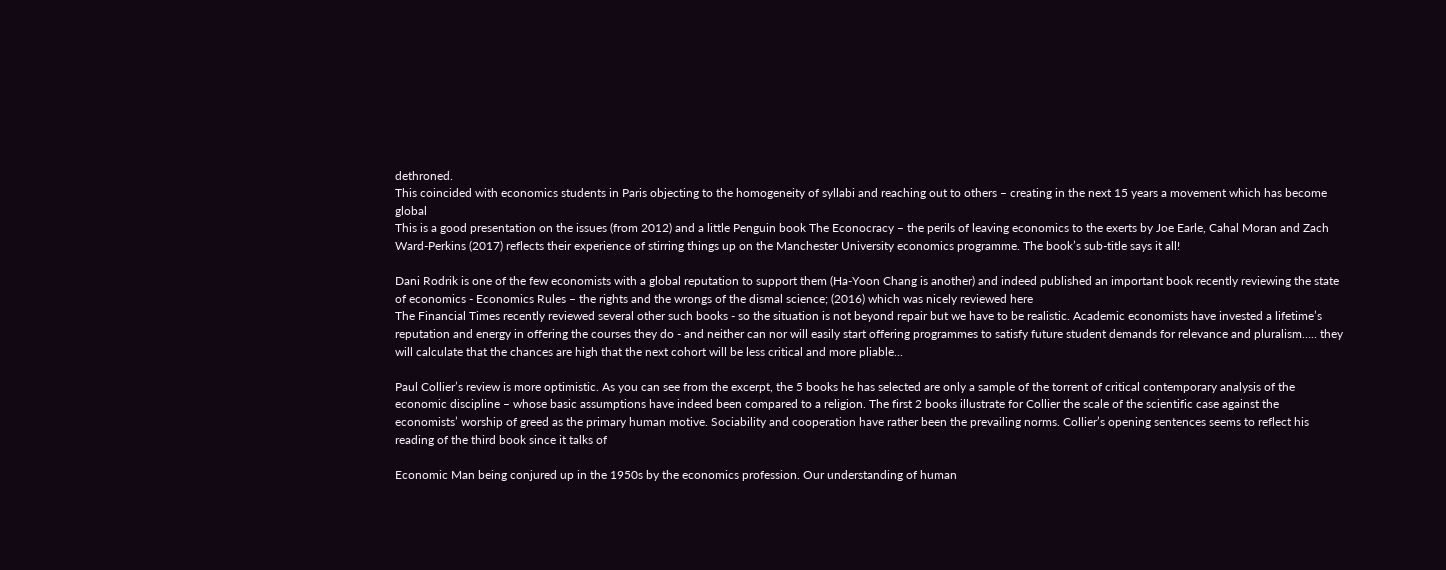dethroned.
This coincided with economics students in Paris objecting to the homogeneity of syllabi and reaching out to others – creating in the next 15 years a movement which has become global
This is a good presentation on the issues (from 2012) and a little Penguin book The Econocracy – the perils of leaving economics to the exerts by Joe Earle, Cahal Moran and Zach Ward-Perkins (2017) reflects their experience of stirring things up on the Manchester University economics programme. The book’s sub-title says it all!

Dani Rodrik is one of the few economists with a global reputation to support them (Ha-Yoon Chang is another) and indeed published an important book recently reviewing the state of economics - Economics Rules – the rights and the wrongs of the dismal science; (2016) which was nicely reviewed here
The Financial Times recently reviewed several other such books - so the situation is not beyond repair but we have to be realistic. Academic economists have invested a lifetime’s reputation and energy in offering the courses they do - and neither can nor will easily start offering programmes to satisfy future student demands for relevance and pluralism….. they will calculate that the chances are high that the next cohort will be less critical and more pliable...

Paul Collier’s review is more optimistic. As you can see from the excerpt, the 5 books he has selected are only a sample of the torrent of critical contemporary analysis of the economic discipline – whose basic assumptions have indeed been compared to a religion. The first 2 books illustrate for Collier the scale of the scientific case against the economists’ worship of greed as the primary human motive. Sociability and cooperation have rather been the prevailing norms. Collier’s opening sentences seems to reflect his reading of the third book since it talks of

Economic Man being conjured up in the 1950s by the economics profession. Our understanding of human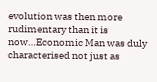evolution was then more rudimentary than it is now…Economic Man was duly characterised not just as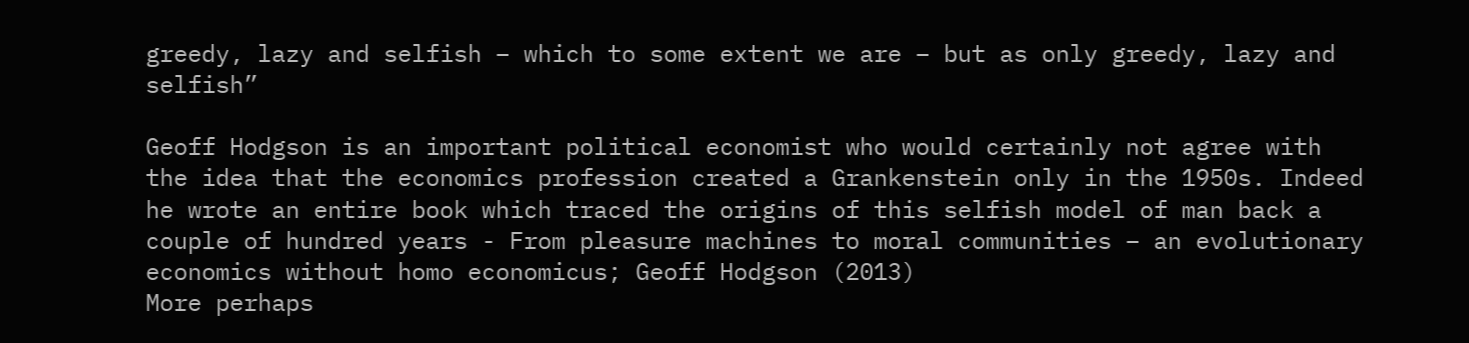greedy, lazy and selfish – which to some extent we are – but as only greedy, lazy and selfish”

Geoff Hodgson is an important political economist who would certainly not agree with the idea that the economics profession created a Grankenstein only in the 1950s. Indeed he wrote an entire book which traced the origins of this selfish model of man back a couple of hundred years - From pleasure machines to moral communities – an evolutionary economics without homo economicus; Geoff Hodgson (2013)
More perhaps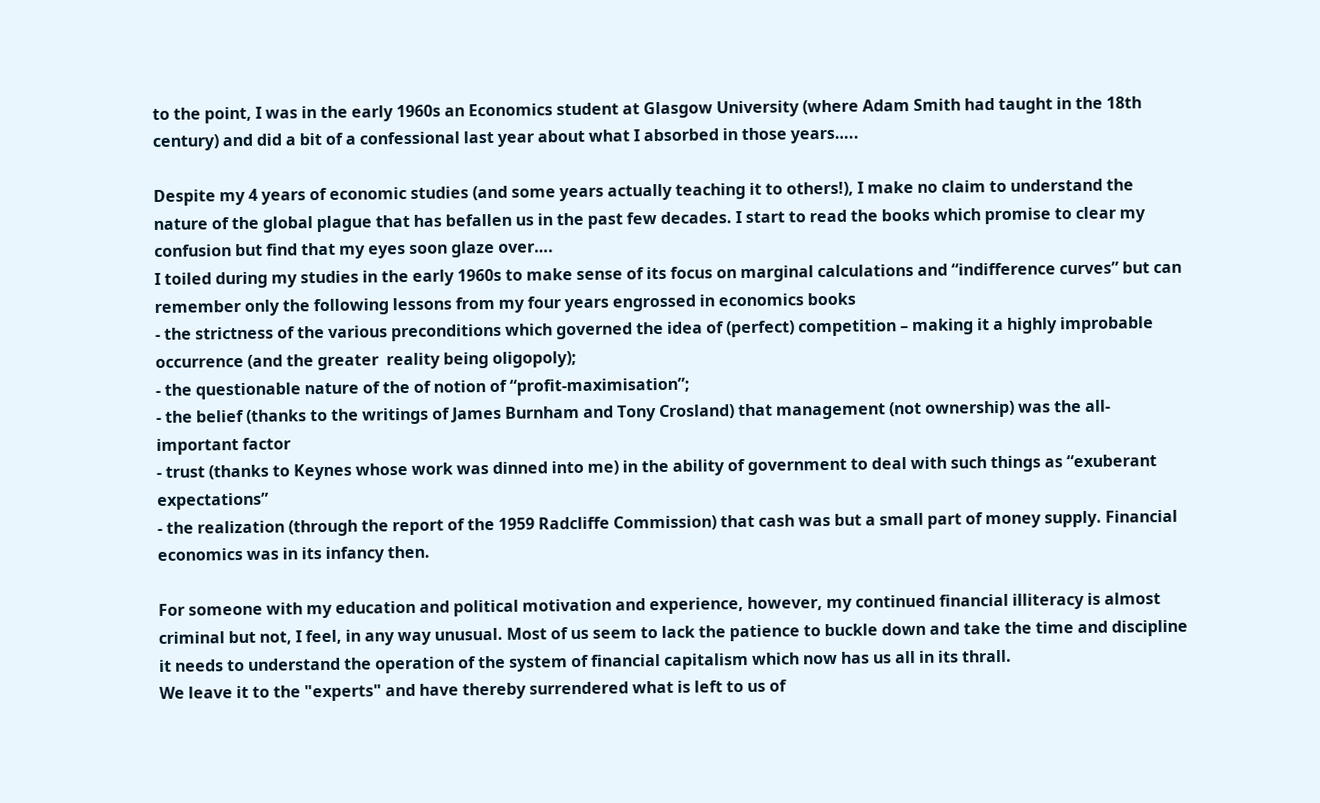to the point, I was in the early 1960s an Economics student at Glasgow University (where Adam Smith had taught in the 18th century) and did a bit of a confessional last year about what I absorbed in those years…..

Despite my 4 years of economic studies (and some years actually teaching it to others!), I make no claim to understand the nature of the global plague that has befallen us in the past few decades. I start to read the books which promise to clear my confusion but find that my eyes soon glaze over….
I toiled during my studies in the early 1960s to make sense of its focus on marginal calculations and “indifference curves” but can remember only the following lessons from my four years engrossed in economics books
- the strictness of the various preconditions which governed the idea of (perfect) competition – making it a highly improbable occurrence (and the greater  reality being oligopoly);
- the questionable nature of the of notion of “profit-maximisation”;
- the belief (thanks to the writings of James Burnham and Tony Crosland) that management (not ownership) was the all- important factor
- trust (thanks to Keynes whose work was dinned into me) in the ability of government to deal with such things as “exuberant expectations”
- the realization (through the report of the 1959 Radcliffe Commission) that cash was but a small part of money supply. Financial economics was in its infancy then.

For someone with my education and political motivation and experience, however, my continued financial illiteracy is almost criminal but not, I feel, in any way unusual. Most of us seem to lack the patience to buckle down and take the time and discipline it needs to understand the operation of the system of financial capitalism which now has us all in its thrall.
We leave it to the "experts" and have thereby surrendered what is left to us of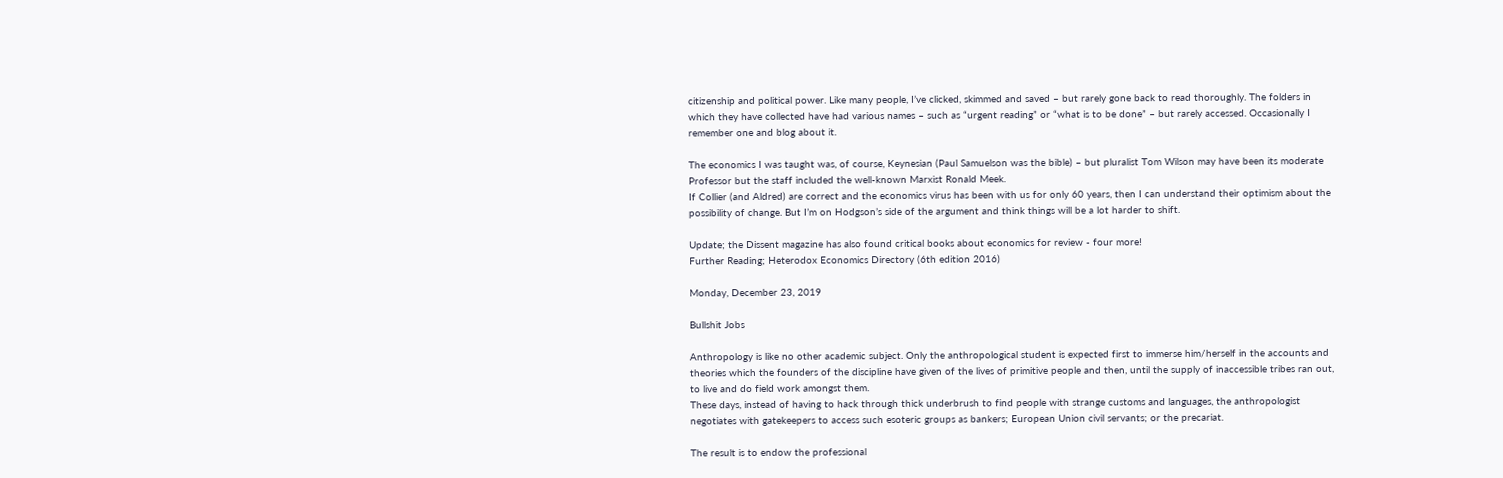citizenship and political power. Like many people, I’ve clicked, skimmed and saved – but rarely gone back to read thoroughly. The folders in which they have collected have had various names – such as “urgent reading” or “what is to be done” – but rarely accessed. Occasionally I remember one and blog about it.

The economics I was taught was, of course, Keynesian (Paul Samuelson was the bible) – but pluralist Tom Wilson may have been its moderate Professor but the staff included the well-known Marxist Ronald Meek.
If Collier (and Aldred) are correct and the economics virus has been with us for only 60 years, then I can understand their optimism about the possibility of change. But I’m on Hodgson’s side of the argument and think things will be a lot harder to shift.

Update; the Dissent magazine has also found critical books about economics for review - four more!
Further Reading; Heterodox Economics Directory (6th edition 2016)

Monday, December 23, 2019

Bullshit Jobs

Anthropology is like no other academic subject. Only the anthropological student is expected first to immerse him/herself in the accounts and theories which the founders of the discipline have given of the lives of primitive people and then, until the supply of inaccessible tribes ran out, to live and do field work amongst them.
These days, instead of having to hack through thick underbrush to find people with strange customs and languages, the anthropologist negotiates with gatekeepers to access such esoteric groups as bankers; European Union civil servants; or the precariat.

The result is to endow the professional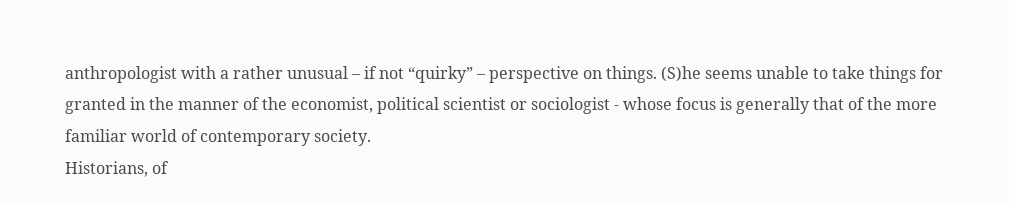anthropologist with a rather unusual – if not “quirky” – perspective on things. (S)he seems unable to take things for granted in the manner of the economist, political scientist or sociologist - whose focus is generally that of the more familiar world of contemporary society.
Historians, of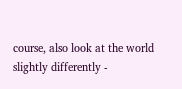course, also look at the world slightly differently -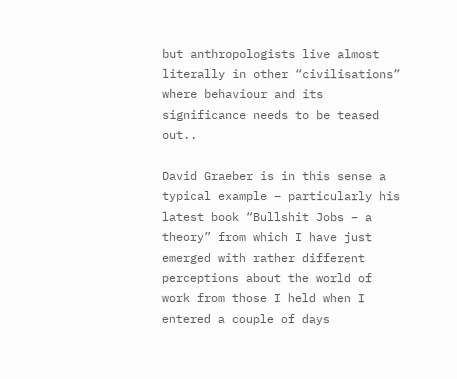but anthropologists live almost literally in other “civilisations” where behaviour and its significance needs to be teased out..

David Graeber is in this sense a typical example – particularly his latest book “Bullshit Jobs – a theory” from which I have just emerged with rather different perceptions about the world of work from those I held when I entered a couple of days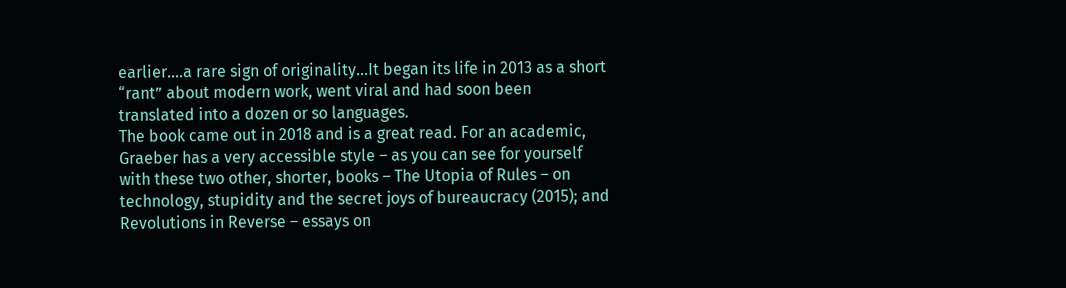earlier….a rare sign of originality…It began its life in 2013 as a short “rant” about modern work, went viral and had soon been translated into a dozen or so languages.
The book came out in 2018 and is a great read. For an academic, Graeber has a very accessible style – as you can see for yourself with these two other, shorter, books – The Utopia of Rules – on technology, stupidity and the secret joys of bureaucracy (2015); and Revolutions in Reverse – essays on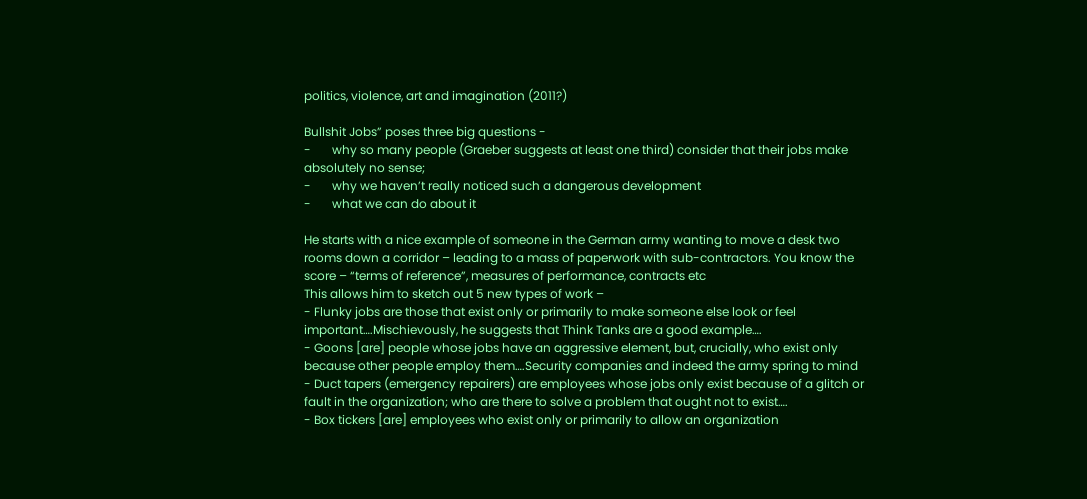politics, violence, art and imagination (2011?)

Bullshit Jobs” poses three big questions -
-       why so many people (Graeber suggests at least one third) consider that their jobs make absolutely no sense;
-       why we haven’t really noticed such a dangerous development
-       what we can do about it

He starts with a nice example of someone in the German army wanting to move a desk two rooms down a corridor – leading to a mass of paperwork with sub-contractors. You know the score – “terms of reference”, measures of performance, contracts etc
This allows him to sketch out 5 new types of work –
- Flunky jobs are those that exist only or primarily to make someone else look or feel important….Mischievously, he suggests that Think Tanks are a good example….
- Goons [are] people whose jobs have an aggressive element, but, crucially, who exist only because other people employ them….Security companies and indeed the army spring to mind
- Duct tapers (emergency repairers) are employees whose jobs only exist because of a glitch or fault in the organization; who are there to solve a problem that ought not to exist….
- Box tickers [are] employees who exist only or primarily to allow an organization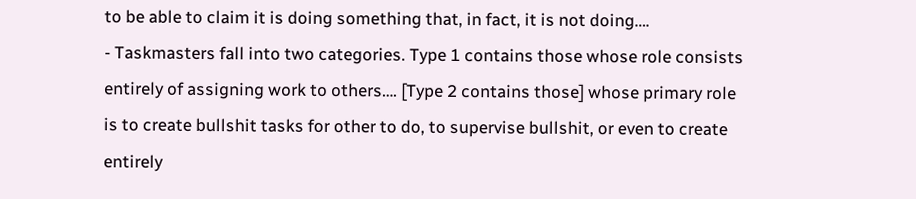to be able to claim it is doing something that, in fact, it is not doing….
- Taskmasters fall into two categories. Type 1 contains those whose role consists entirely of assigning work to others…. [Type 2 contains those] whose primary role is to create bullshit tasks for other to do, to supervise bullshit, or even to create entirely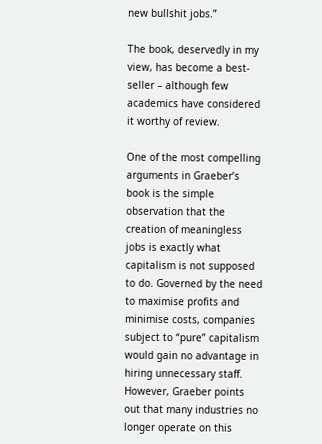new bullshit jobs.”

The book, deservedly in my view, has become a best-seller – although few academics have considered it worthy of review.

One of the most compelling arguments in Graeber’s book is the simple observation that the creation of meaningless jobs is exactly what capitalism is not supposed to do. Governed by the need to maximise profits and minimise costs, companies subject to “pure” capitalism would gain no advantage in hiring unnecessary staff. However, Graeber points out that many industries no longer operate on this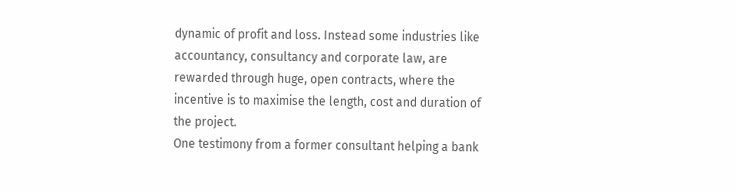dynamic of profit and loss. Instead some industries like accountancy, consultancy and corporate law, are rewarded through huge, open contracts, where the incentive is to maximise the length, cost and duration of the project.
One testimony from a former consultant helping a bank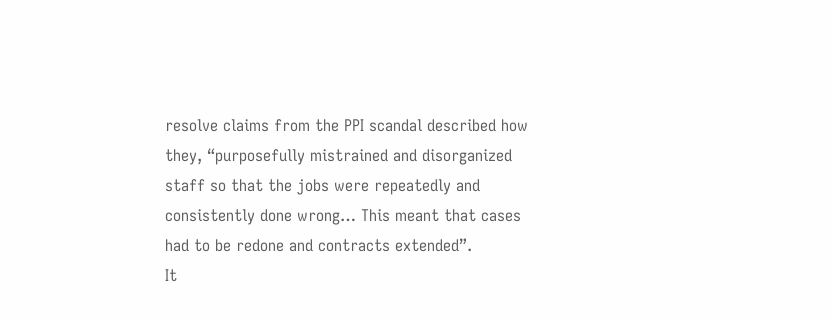resolve claims from the PPI scandal described how they, “purposefully mistrained and disorganized staff so that the jobs were repeatedly and consistently done wrong… This meant that cases had to be redone and contracts extended”.
It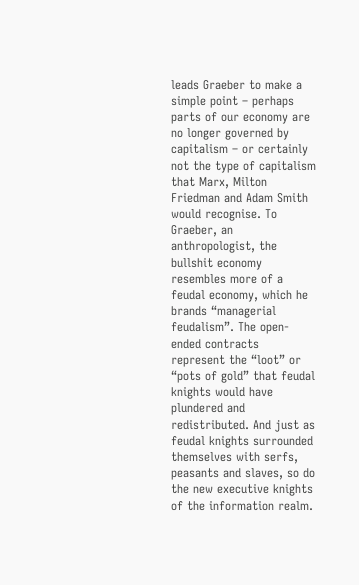leads Graeber to make a simple point – perhaps parts of our economy are no longer governed by capitalism – or certainly not the type of capitalism that Marx, Milton Friedman and Adam Smith would recognise. To Graeber, an anthropologist, the bullshit economy resembles more of a feudal economy, which he brands “managerial feudalism”. The open-ended contracts represent the “loot” or “pots of gold” that feudal knights would have plundered and redistributed. And just as feudal knights surrounded themselves with serfs, peasants and slaves, so do the new executive knights of the information realm.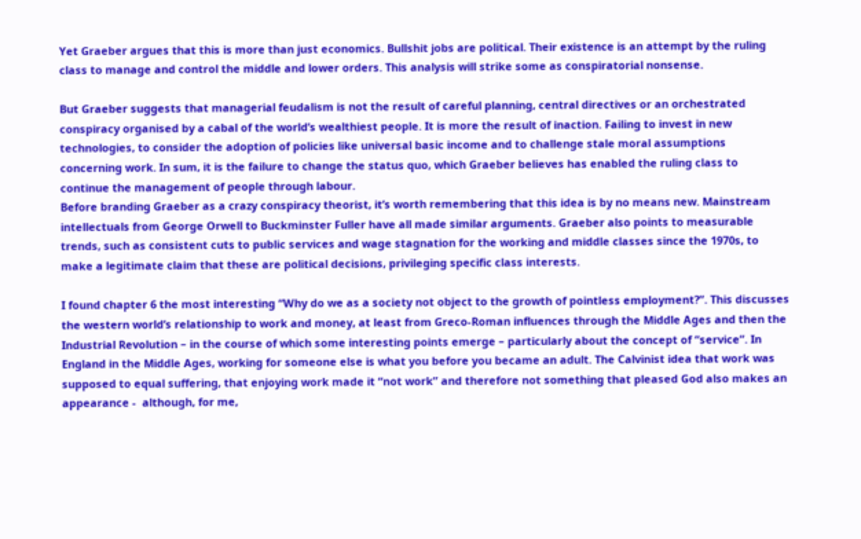Yet Graeber argues that this is more than just economics. Bullshit jobs are political. Their existence is an attempt by the ruling class to manage and control the middle and lower orders. This analysis will strike some as conspiratorial nonsense.

But Graeber suggests that managerial feudalism is not the result of careful planning, central directives or an orchestrated conspiracy organised by a cabal of the world’s wealthiest people. It is more the result of inaction. Failing to invest in new technologies, to consider the adoption of policies like universal basic income and to challenge stale moral assumptions concerning work. In sum, it is the failure to change the status quo, which Graeber believes has enabled the ruling class to continue the management of people through labour.
Before branding Graeber as a crazy conspiracy theorist, it’s worth remembering that this idea is by no means new. Mainstream intellectuals from George Orwell to Buckminster Fuller have all made similar arguments. Graeber also points to measurable trends, such as consistent cuts to public services and wage stagnation for the working and middle classes since the 1970s, to make a legitimate claim that these are political decisions, privileging specific class interests.

I found chapter 6 the most interesting “Why do we as a society not object to the growth of pointless employment?”. This discusses the western world’s relationship to work and money, at least from Greco-Roman influences through the Middle Ages and then the Industrial Revolution – in the course of which some interesting points emerge – particularly about the concept of “service”. In England in the Middle Ages, working for someone else is what you before you became an adult. The Calvinist idea that work was supposed to equal suffering, that enjoying work made it “not work” and therefore not something that pleased God also makes an appearance -  although, for me,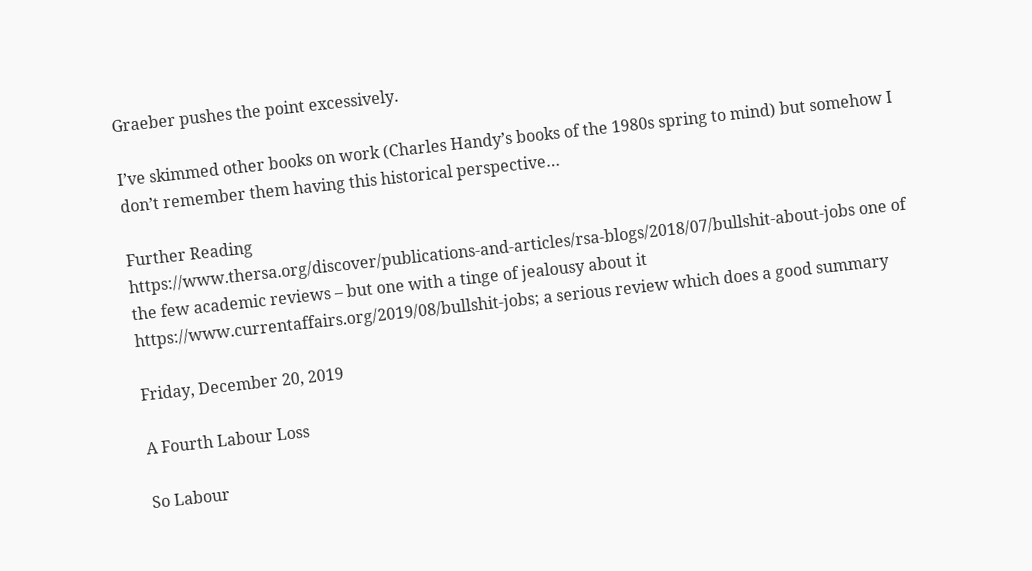Graeber pushes the point excessively.

I’ve skimmed other books on work (Charles Handy’s books of the 1980s spring to mind) but somehow I don’t remember them having this historical perspective…

Further Reading
https://www.thersa.org/discover/publications-and-articles/rsa-blogs/2018/07/bullshit-about-jobs one of the few academic reviews – but one with a tinge of jealousy about it
https://www.currentaffairs.org/2019/08/bullshit-jobs; a serious review which does a good summary

Friday, December 20, 2019

A Fourth Labour Loss

So Labour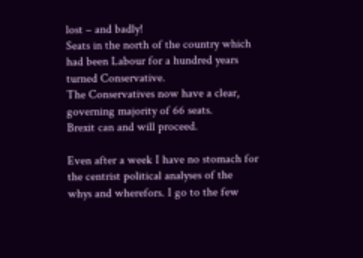lost – and badly!
Seats in the north of the country which had been Labour for a hundred years turned Conservative.
The Conservatives now have a clear, governing majority of 66 seats.
Brexit can and will proceed.

Even after a week I have no stomach for the centrist political analyses of the whys and wherefors. I go to the few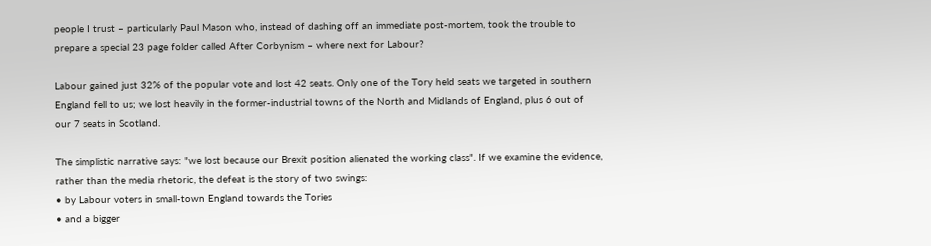people I trust – particularly Paul Mason who, instead of dashing off an immediate post-mortem, took the trouble to prepare a special 23 page folder called After Corbynism – where next for Labour?

Labour gained just 32% of the popular vote and lost 42 seats. Only one of the Tory held seats we targeted in southern England fell to us; we lost heavily in the former-industrial towns of the North and Midlands of England, plus 6 out of our 7 seats in Scotland.

The simplistic narrative says: "we lost because our Brexit position alienated the working class". If we examine the evidence, rather than the media rhetoric, the defeat is the story of two swings:
• by Labour voters in small-town England towards the Tories
• and a bigger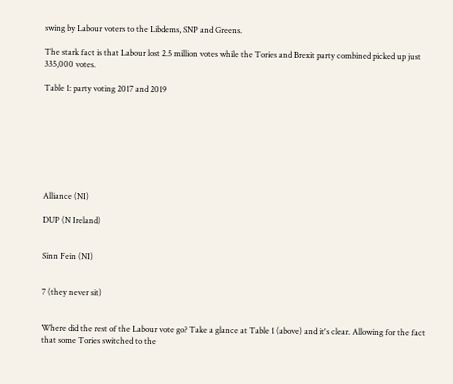swing by Labour voters to the Libdems, SNP and Greens.

The stark fact is that Labour lost 2.5 million votes while the Tories and Brexit party combined picked up just 335,000 votes.

Table 1: party voting 2017 and 2019








Alliance (NI)

DUP (N Ireland)


Sinn Fein (NI)


7 (they never sit)


Where did the rest of the Labour vote go? Take a glance at Table 1 (above) and it's clear. Allowing for the fact that some Tories switched to the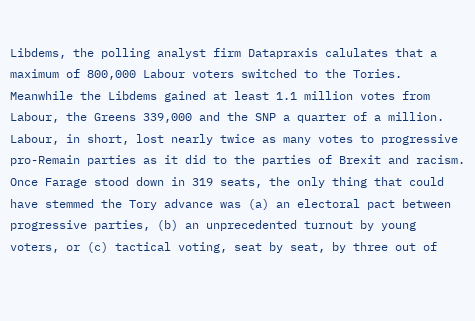Libdems, the polling analyst firm Datapraxis calulates that a maximum of 800,000 Labour voters switched to the Tories.
Meanwhile the Libdems gained at least 1.1 million votes from Labour, the Greens 339,000 and the SNP a quarter of a million.
Labour, in short, lost nearly twice as many votes to progressive pro-Remain parties as it did to the parties of Brexit and racism.
Once Farage stood down in 319 seats, the only thing that could have stemmed the Tory advance was (a) an electoral pact between progressive parties, (b) an unprecedented turnout by young voters, or (c) tactical voting, seat by seat, by three out of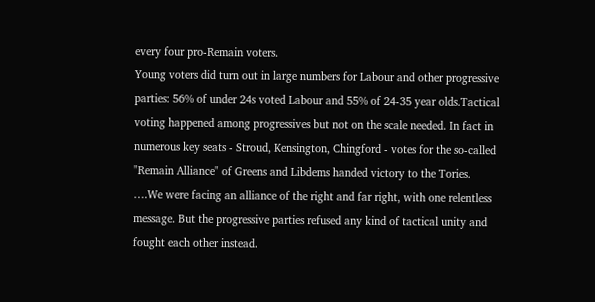every four pro-Remain voters.
Young voters did turn out in large numbers for Labour and other progressive parties: 56% of under 24s voted Labour and 55% of 24-35 year olds.Tactical voting happened among progressives but not on the scale needed. In fact in numerous key seats - Stroud, Kensington, Chingford - votes for the so-called "Remain Alliance" of Greens and Libdems handed victory to the Tories. ….We were facing an alliance of the right and far right, with one relentless message. But the progressive parties refused any kind of tactical unity and fought each other instead.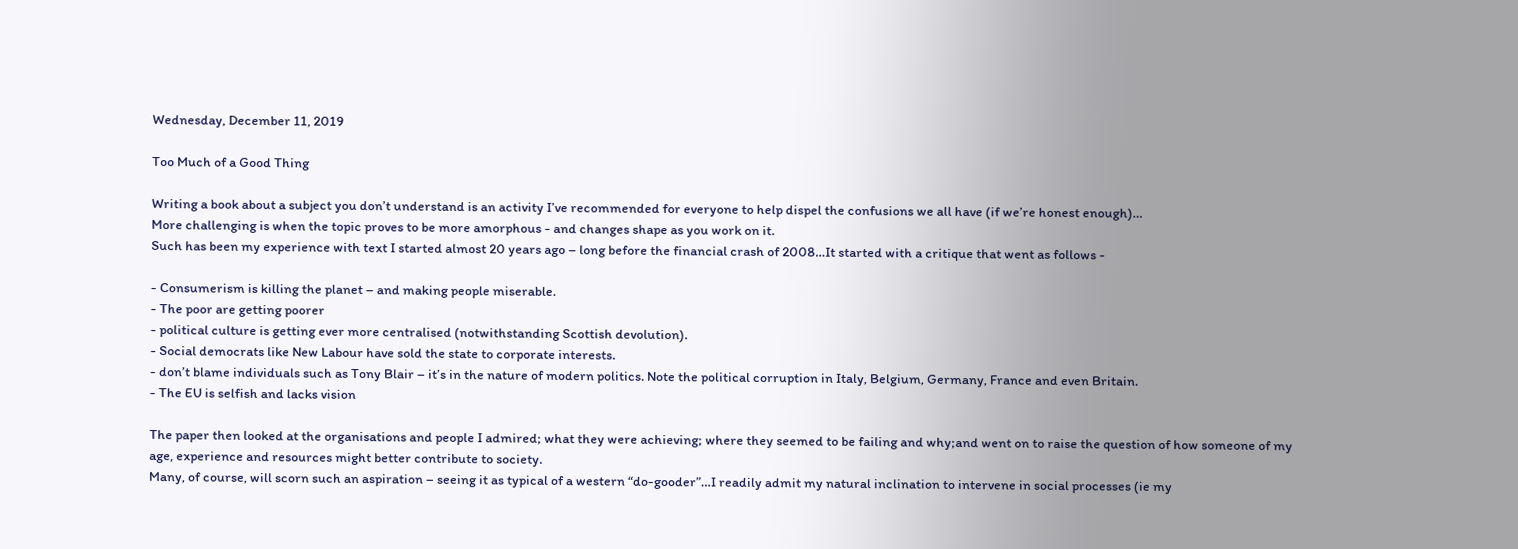Wednesday, December 11, 2019

Too Much of a Good Thing

Writing a book about a subject you don’t understand is an activity I’ve recommended for everyone to help dispel the confusions we all have (if we’re honest enough)…
More challenging is when the topic proves to be more amorphous - and changes shape as you work on it.
Such has been my experience with text I started almost 20 years ago – long before the financial crash of 2008…It started with a critique that went as follows -

- Consumerism is killing the planet – and making people miserable.
- The poor are getting poorer
- political culture is getting ever more centralised (notwithstanding Scottish devolution).
- Social democrats like New Labour have sold the state to corporate interests.
- don’t blame individuals such as Tony Blair – it’s in the nature of modern politics. Note the political corruption in Italy, Belgium, Germany, France and even Britain.
- The EU is selfish and lacks vision

The paper then looked at the organisations and people I admired; what they were achieving; where they seemed to be failing and why;and went on to raise the question of how someone of my age, experience and resources might better contribute to society.
Many, of course, will scorn such an aspiration – seeing it as typical of a western “do-gooder”…I readily admit my natural inclination to intervene in social processes (ie my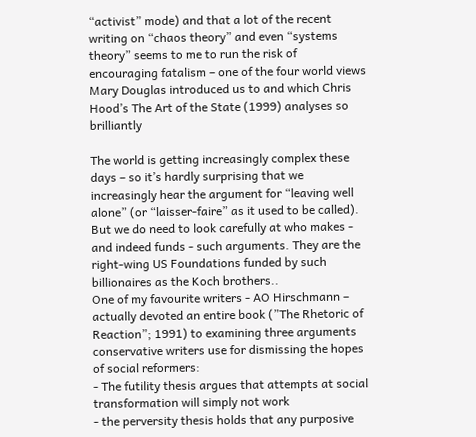“activist” mode) and that a lot of the recent writing on “chaos theory” and even “systems theory” seems to me to run the risk of encouraging fatalism – one of the four world views Mary Douglas introduced us to and which Chris Hood’s The Art of the State (1999) analyses so brilliantly

The world is getting increasingly complex these days – so it’s hardly surprising that we increasingly hear the argument for “leaving well alone” (or “laisser-faire” as it used to be called). But we do need to look carefully at who makes - and indeed funds - such arguments. They are the right-wing US Foundations funded by such billionaires as the Koch brothers..
One of my favourite writers - AO Hirschmann – actually devoted an entire book (”The Rhetoric of Reaction”; 1991) to examining three arguments conservative writers use for dismissing the hopes of social reformers:
- The futility thesis argues that attempts at social transformation will simply not work
- the perversity thesis holds that any purposive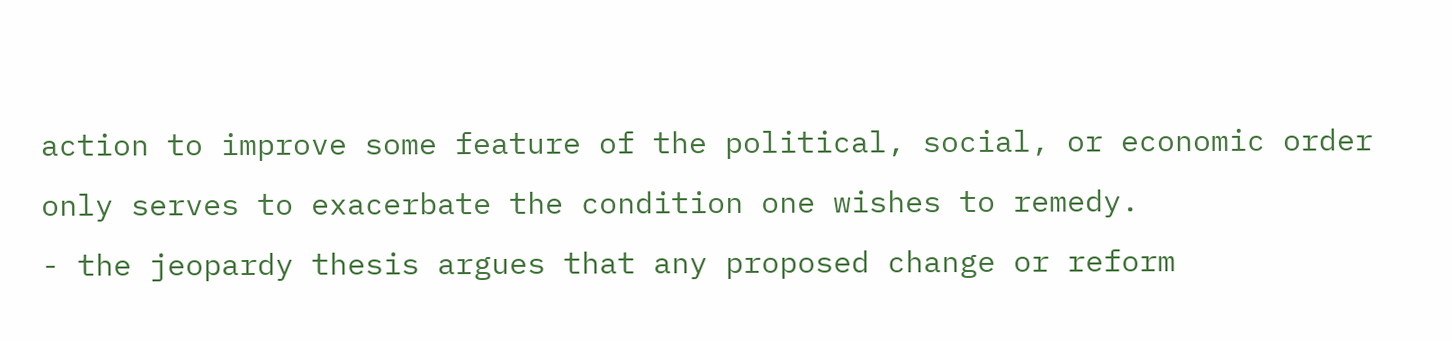action to improve some feature of the political, social, or economic order only serves to exacerbate the condition one wishes to remedy.
- the jeopardy thesis argues that any proposed change or reform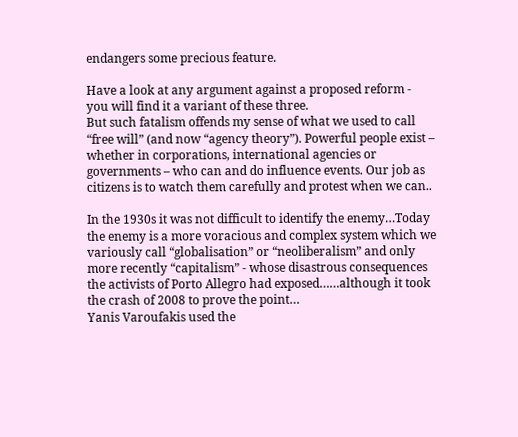endangers some precious feature.

Have a look at any argument against a proposed reform - you will find it a variant of these three.
But such fatalism offends my sense of what we used to call “free will” (and now “agency theory”). Powerful people exist – whether in corporations, international agencies or governments – who can and do influence events. Our job as citizens is to watch them carefully and protest when we can..

In the 1930s it was not difficult to identify the enemy…Today the enemy is a more voracious and complex system which we variously call “globalisation” or “neoliberalism” and only more recently “capitalism” - whose disastrous consequences the activists of Porto Allegro had exposed……although it took the crash of 2008 to prove the point…
Yanis Varoufakis used the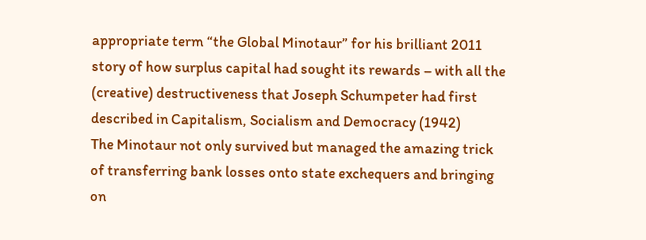appropriate term “the Global Minotaur” for his brilliant 2011 story of how surplus capital had sought its rewards – with all the (creative) destructiveness that Joseph Schumpeter had first described in Capitalism, Socialism and Democracy (1942)
The Minotaur not only survived but managed the amazing trick of transferring bank losses onto state exchequers and bringing on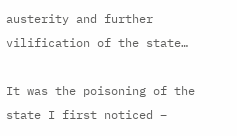austerity and further vilification of the state…

It was the poisoning of the state I first noticed –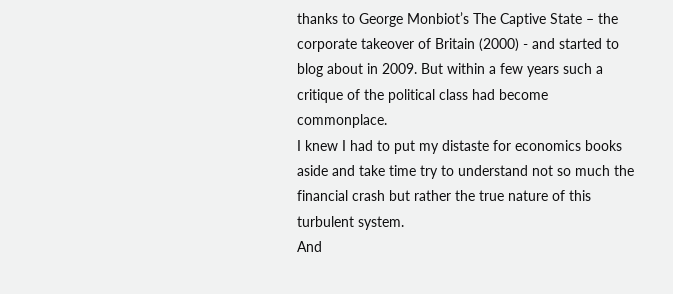thanks to George Monbiot’s The Captive State – the corporate takeover of Britain (2000) - and started to blog about in 2009. But within a few years such a critique of the political class had become commonplace.
I knew I had to put my distaste for economics books aside and take time try to understand not so much the financial crash but rather the true nature of this turbulent system.
And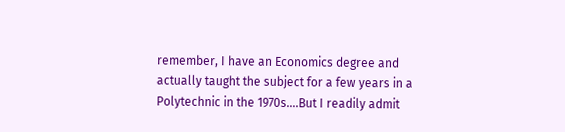remember, I have an Economics degree and actually taught the subject for a few years in a Polytechnic in the 1970s….But I readily admit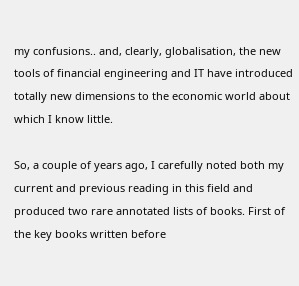my confusions.. and, clearly, globalisation, the new tools of financial engineering and IT have introduced totally new dimensions to the economic world about which I know little.

So, a couple of years ago, I carefully noted both my current and previous reading in this field and produced two rare annotated lists of books. First of the key books written before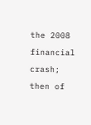the 2008 financial crash; then of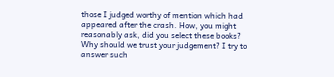those I judged worthy of mention which had appeared after the crash. How, you might reasonably ask, did you select these books? Why should we trust your judgement? I try to answer such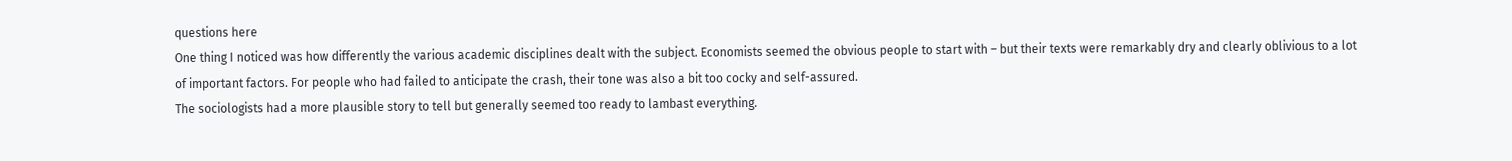questions here
One thing I noticed was how differently the various academic disciplines dealt with the subject. Economists seemed the obvious people to start with – but their texts were remarkably dry and clearly oblivious to a lot of important factors. For people who had failed to anticipate the crash, their tone was also a bit too cocky and self-assured.
The sociologists had a more plausible story to tell but generally seemed too ready to lambast everything.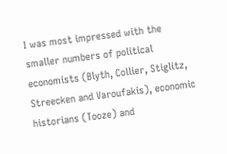I was most impressed with the smaller numbers of political economists (Blyth, Collier, Stiglitz, Streecken and Varoufakis), economic historians (Tooze) and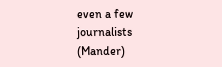even a few journalists (Mander)